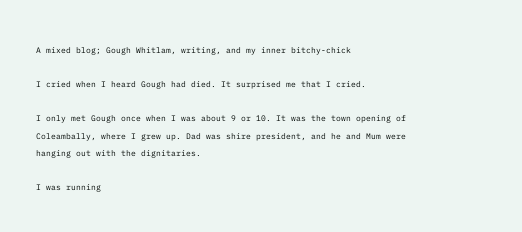A mixed blog; Gough Whitlam, writing, and my inner bitchy-chick

I cried when I heard Gough had died. It surprised me that I cried.

I only met Gough once when I was about 9 or 10. It was the town opening of Coleambally, where I grew up. Dad was shire president, and he and Mum were hanging out with the dignitaries.

I was running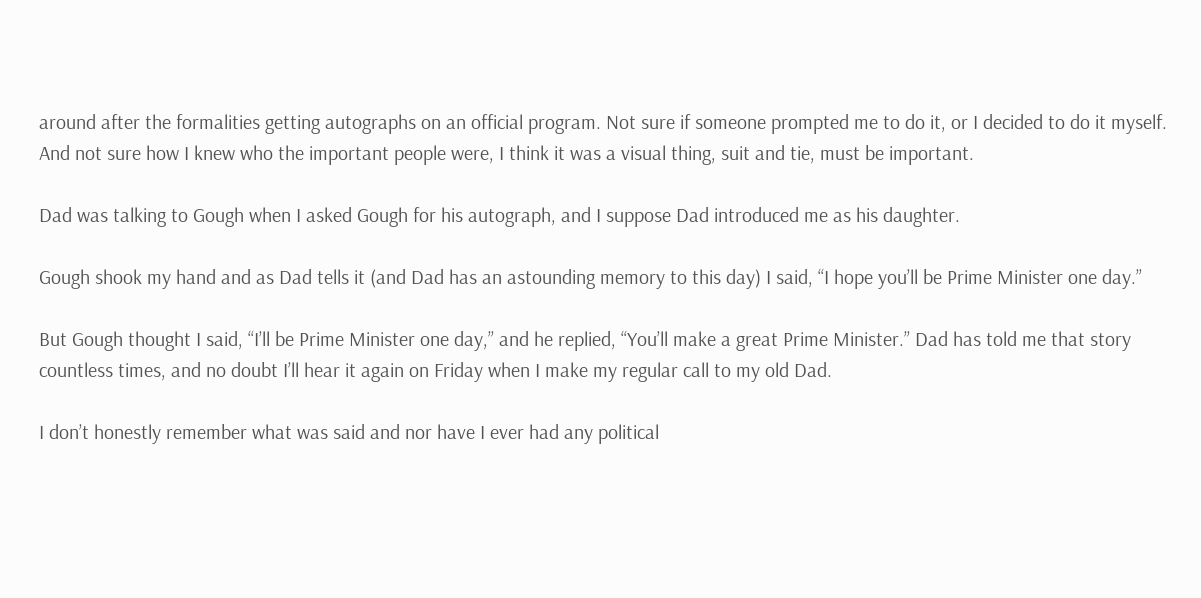around after the formalities getting autographs on an official program. Not sure if someone prompted me to do it, or I decided to do it myself. And not sure how I knew who the important people were, I think it was a visual thing, suit and tie, must be important.

Dad was talking to Gough when I asked Gough for his autograph, and I suppose Dad introduced me as his daughter.

Gough shook my hand and as Dad tells it (and Dad has an astounding memory to this day) I said, “I hope you’ll be Prime Minister one day.”

But Gough thought I said, “I’ll be Prime Minister one day,” and he replied, “You’ll make a great Prime Minister.” Dad has told me that story countless times, and no doubt I’ll hear it again on Friday when I make my regular call to my old Dad.

I don’t honestly remember what was said and nor have I ever had any political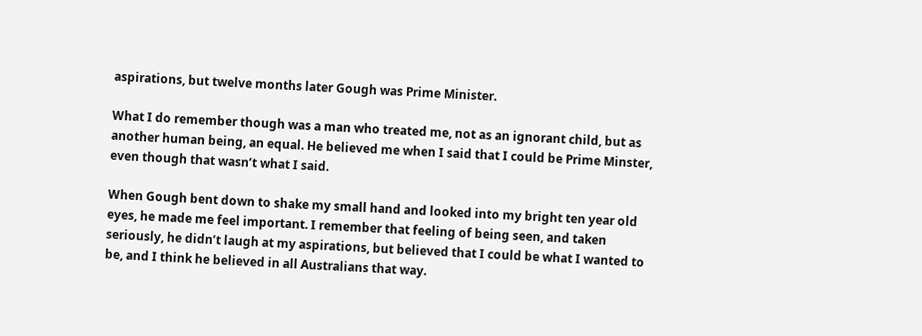aspirations, but twelve months later Gough was Prime Minister.

What I do remember though was a man who treated me, not as an ignorant child, but as another human being, an equal. He believed me when I said that I could be Prime Minster, even though that wasn’t what I said.

When Gough bent down to shake my small hand and looked into my bright ten year old eyes, he made me feel important. I remember that feeling of being seen, and taken seriously, he didn’t laugh at my aspirations, but believed that I could be what I wanted to be, and I think he believed in all Australians that way.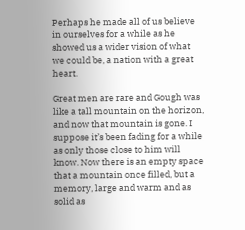Perhaps he made all of us believe in ourselves for a while as he showed us a wider vision of what we could be, a nation with a great heart.

Great men are rare and Gough was like a tall mountain on the horizon, and now that mountain is gone. I suppose it’s been fading for a while as only those close to him will know. Now there is an empty space that a mountain once filled, but a memory, large and warm and as solid as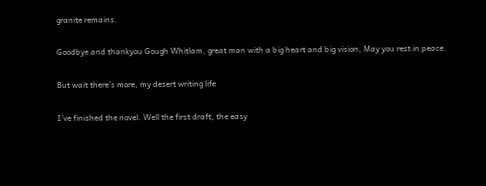granite remains.

Goodbye and thankyou Gough Whitlam, great man with a big heart and big vision, May you rest in peace.

But wait there’s more, my desert writing life

I’ve finished the novel. Well the first draft, the easy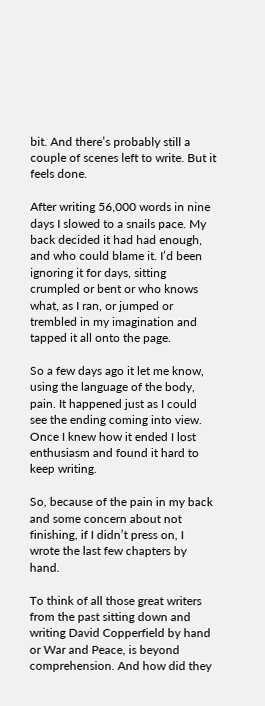bit. And there’s probably still a couple of scenes left to write. But it feels done.

After writing 56,000 words in nine days I slowed to a snails pace. My back decided it had had enough, and who could blame it. I’d been ignoring it for days, sitting crumpled or bent or who knows what, as I ran, or jumped or trembled in my imagination and tapped it all onto the page.

So a few days ago it let me know, using the language of the body, pain. It happened just as I could see the ending coming into view. Once I knew how it ended I lost enthusiasm and found it hard to keep writing.

So, because of the pain in my back and some concern about not finishing, if I didn’t press on, I wrote the last few chapters by hand.

To think of all those great writers from the past sitting down and writing David Copperfield by hand or War and Peace, is beyond comprehension. And how did they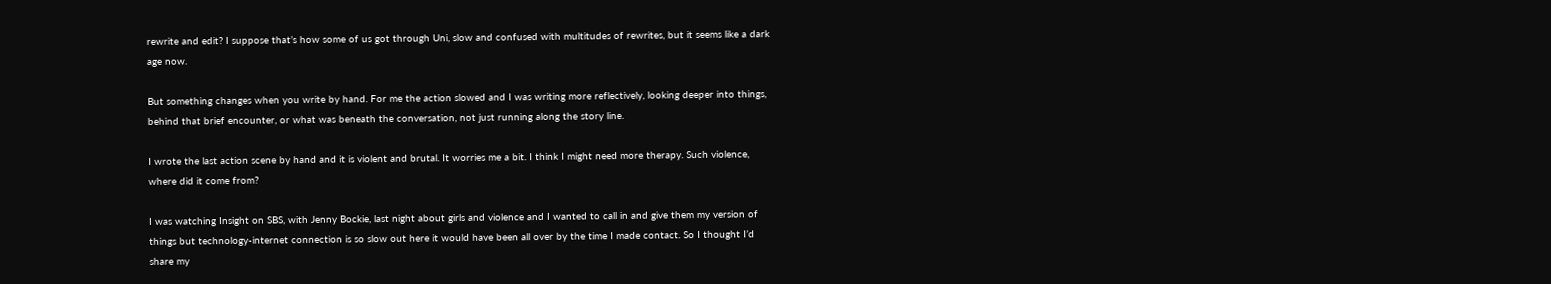rewrite and edit? I suppose that’s how some of us got through Uni, slow and confused with multitudes of rewrites, but it seems like a dark age now.

But something changes when you write by hand. For me the action slowed and I was writing more reflectively, looking deeper into things, behind that brief encounter, or what was beneath the conversation, not just running along the story line.

I wrote the last action scene by hand and it is violent and brutal. It worries me a bit. I think I might need more therapy. Such violence, where did it come from?

I was watching Insight on SBS, with Jenny Bockie, last night about girls and violence and I wanted to call in and give them my version of things but technology-internet connection is so slow out here it would have been all over by the time I made contact. So I thought I’d share my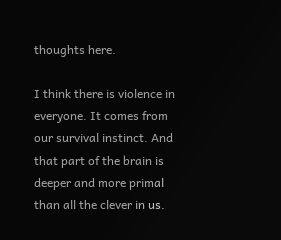thoughts here.

I think there is violence in everyone. It comes from our survival instinct. And that part of the brain is deeper and more primal than all the clever in us.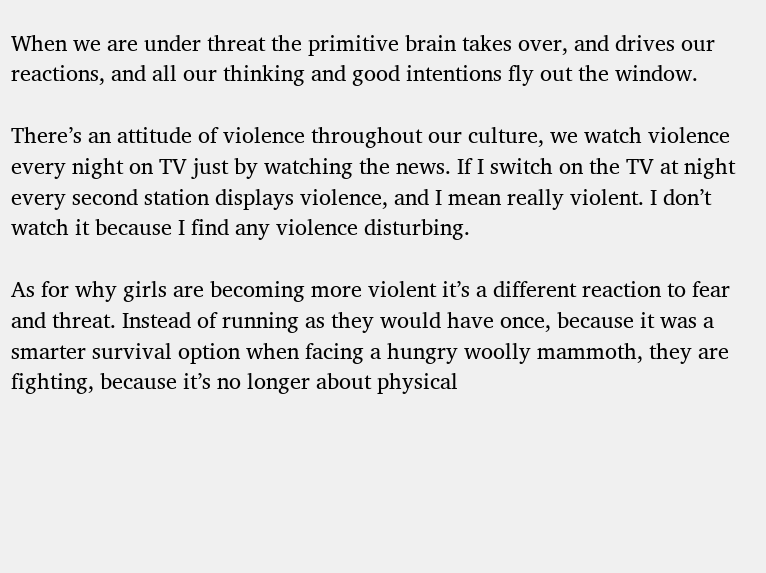When we are under threat the primitive brain takes over, and drives our reactions, and all our thinking and good intentions fly out the window.

There’s an attitude of violence throughout our culture, we watch violence every night on TV just by watching the news. If I switch on the TV at night every second station displays violence, and I mean really violent. I don’t watch it because I find any violence disturbing.

As for why girls are becoming more violent it’s a different reaction to fear and threat. Instead of running as they would have once, because it was a smarter survival option when facing a hungry woolly mammoth, they are fighting, because it’s no longer about physical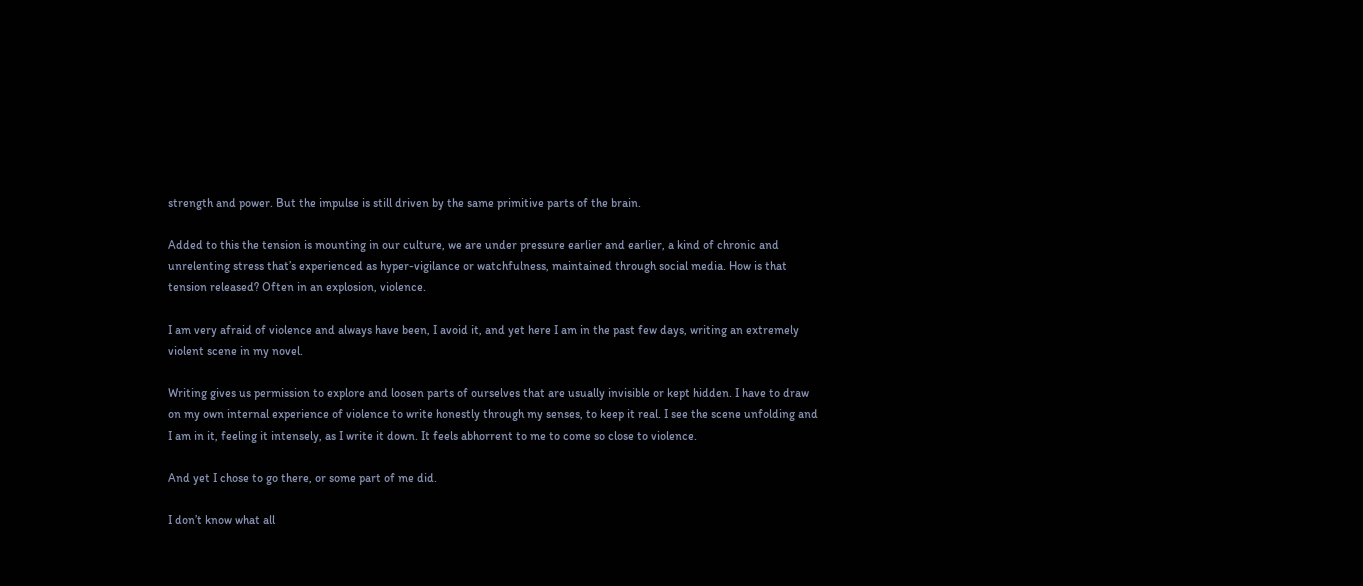strength and power. But the impulse is still driven by the same primitive parts of the brain.

Added to this the tension is mounting in our culture, we are under pressure earlier and earlier, a kind of chronic and unrelenting stress that’s experienced as hyper-vigilance or watchfulness, maintained through social media. How is that tension released? Often in an explosion, violence.

I am very afraid of violence and always have been, I avoid it, and yet here I am in the past few days, writing an extremely violent scene in my novel.

Writing gives us permission to explore and loosen parts of ourselves that are usually invisible or kept hidden. I have to draw on my own internal experience of violence to write honestly through my senses, to keep it real. I see the scene unfolding and I am in it, feeling it intensely, as I write it down. It feels abhorrent to me to come so close to violence.

And yet I chose to go there, or some part of me did.

I don’t know what all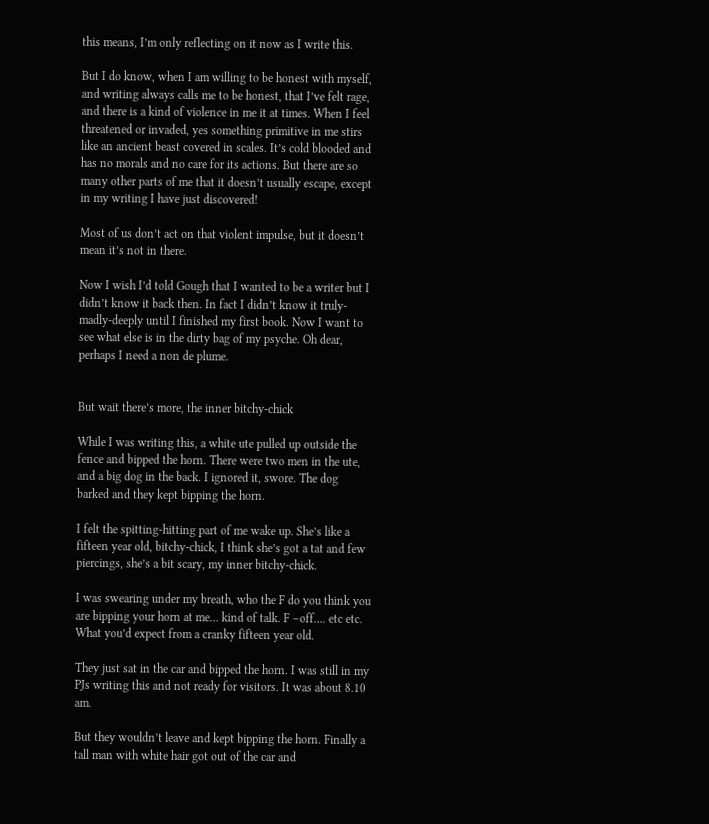this means, I’m only reflecting on it now as I write this.

But I do know, when I am willing to be honest with myself, and writing always calls me to be honest, that I’ve felt rage, and there is a kind of violence in me it at times. When I feel threatened or invaded, yes something primitive in me stirs like an ancient beast covered in scales. It’s cold blooded and has no morals and no care for its actions. But there are so many other parts of me that it doesn’t usually escape, except in my writing I have just discovered!

Most of us don’t act on that violent impulse, but it doesn’t mean it’s not in there.

Now I wish I’d told Gough that I wanted to be a writer but I didn’t know it back then. In fact I didn’t know it truly-madly-deeply until I finished my first book. Now I want to see what else is in the dirty bag of my psyche. Oh dear, perhaps I need a non de plume.


But wait there’s more, the inner bitchy-chick

While I was writing this, a white ute pulled up outside the fence and bipped the horn. There were two men in the ute, and a big dog in the back. I ignored it, swore. The dog barked and they kept bipping the horn.

I felt the spitting-hitting part of me wake up. She’s like a fifteen year old, bitchy-chick, I think she’s got a tat and few piercings, she’s a bit scary, my inner bitchy-chick.

I was swearing under my breath, who the F do you think you are bipping your horn at me… kind of talk. F –off…. etc etc. What you’d expect from a cranky fifteen year old.

They just sat in the car and bipped the horn. I was still in my PJs writing this and not ready for visitors. It was about 8.10 am.

But they wouldn’t leave and kept bipping the horn. Finally a tall man with white hair got out of the car and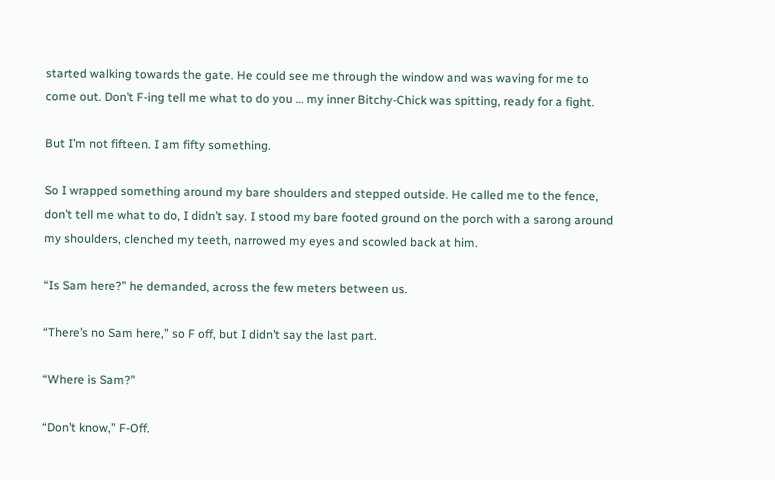started walking towards the gate. He could see me through the window and was waving for me to come out. Don’t F-ing tell me what to do you … my inner Bitchy-Chick was spitting, ready for a fight.

But I’m not fifteen. I am fifty something.

So I wrapped something around my bare shoulders and stepped outside. He called me to the fence, don’t tell me what to do, I didn’t say. I stood my bare footed ground on the porch with a sarong around my shoulders, clenched my teeth, narrowed my eyes and scowled back at him.

“Is Sam here?” he demanded, across the few meters between us.

“There’s no Sam here,” so F off, but I didn’t say the last part.

“Where is Sam?”

“Don’t know,” F-Off.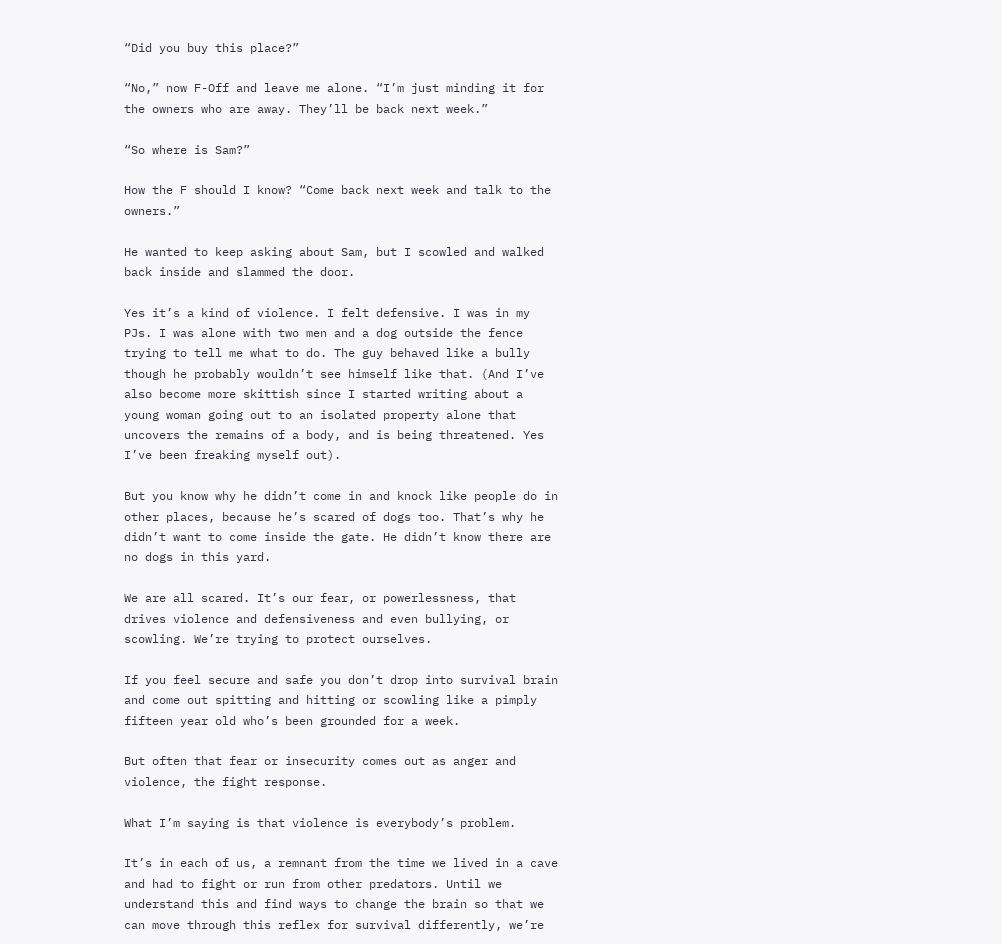“Did you buy this place?”

“No,” now F-Off and leave me alone. “I’m just minding it for the owners who are away. They’ll be back next week.”

“So where is Sam?”

How the F should I know? “Come back next week and talk to the owners.”

He wanted to keep asking about Sam, but I scowled and walked back inside and slammed the door.

Yes it’s a kind of violence. I felt defensive. I was in my PJs. I was alone with two men and a dog outside the fence trying to tell me what to do. The guy behaved like a bully though he probably wouldn’t see himself like that. (And I’ve also become more skittish since I started writing about a young woman going out to an isolated property alone that uncovers the remains of a body, and is being threatened. Yes I’ve been freaking myself out).

But you know why he didn’t come in and knock like people do in other places, because he’s scared of dogs too. That’s why he didn’t want to come inside the gate. He didn’t know there are no dogs in this yard.

We are all scared. It’s our fear, or powerlessness, that drives violence and defensiveness and even bullying, or scowling. We’re trying to protect ourselves.

If you feel secure and safe you don’t drop into survival brain and come out spitting and hitting or scowling like a pimply fifteen year old who’s been grounded for a week.

But often that fear or insecurity comes out as anger and violence, the fight response.

What I’m saying is that violence is everybody’s problem.

It’s in each of us, a remnant from the time we lived in a cave and had to fight or run from other predators. Until we understand this and find ways to change the brain so that we can move through this reflex for survival differently, we’re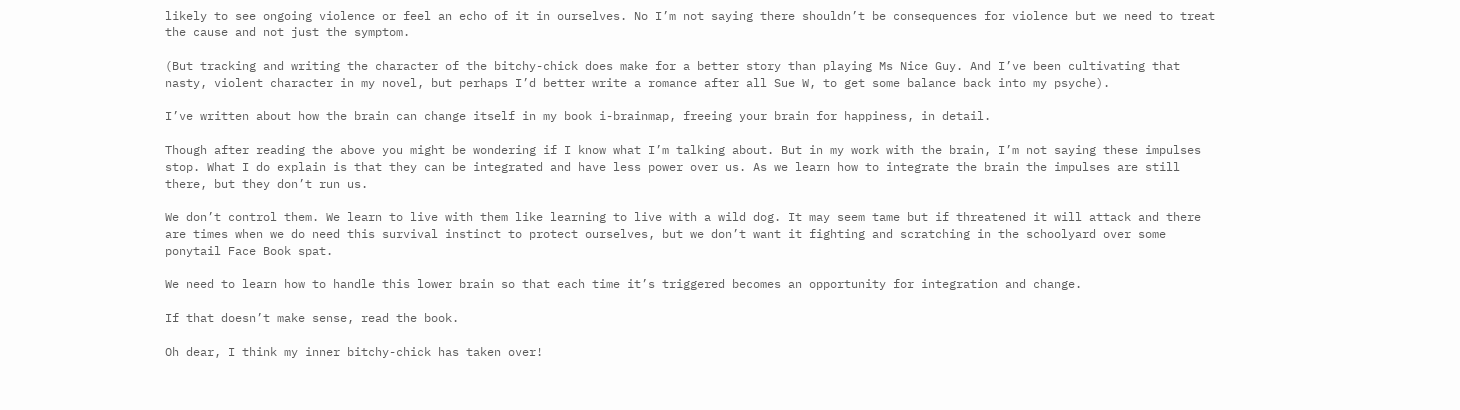likely to see ongoing violence or feel an echo of it in ourselves. No I’m not saying there shouldn’t be consequences for violence but we need to treat the cause and not just the symptom.

(But tracking and writing the character of the bitchy-chick does make for a better story than playing Ms Nice Guy. And I’ve been cultivating that nasty, violent character in my novel, but perhaps I’d better write a romance after all Sue W, to get some balance back into my psyche).

I’ve written about how the brain can change itself in my book i-brainmap, freeing your brain for happiness, in detail.

Though after reading the above you might be wondering if I know what I’m talking about. But in my work with the brain, I’m not saying these impulses stop. What I do explain is that they can be integrated and have less power over us. As we learn how to integrate the brain the impulses are still there, but they don’t run us.

We don’t control them. We learn to live with them like learning to live with a wild dog. It may seem tame but if threatened it will attack and there are times when we do need this survival instinct to protect ourselves, but we don’t want it fighting and scratching in the schoolyard over some ponytail Face Book spat.

We need to learn how to handle this lower brain so that each time it’s triggered becomes an opportunity for integration and change.

If that doesn’t make sense, read the book.

Oh dear, I think my inner bitchy-chick has taken over!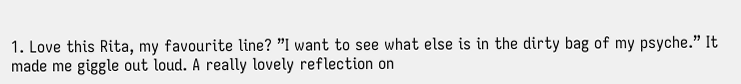1. Love this Rita, my favourite line? ”I want to see what else is in the dirty bag of my psyche.” It made me giggle out loud. A really lovely reflection on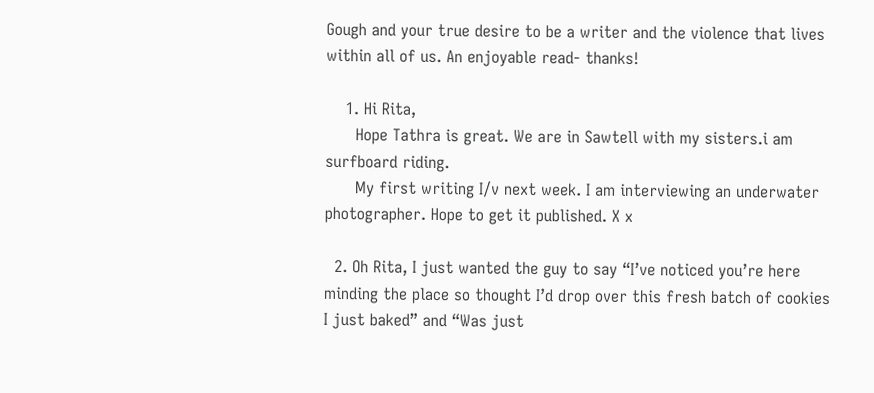Gough and your true desire to be a writer and the violence that lives within all of us. An enjoyable read- thanks!

    1. Hi Rita,
      Hope Tathra is great. We are in Sawtell with my sisters.i am surfboard riding.
      My first writing I/v next week. I am interviewing an underwater photographer. Hope to get it published. X x

  2. Oh Rita, I just wanted the guy to say “I’ve noticed you’re here minding the place so thought I’d drop over this fresh batch of cookies I just baked” and “Was just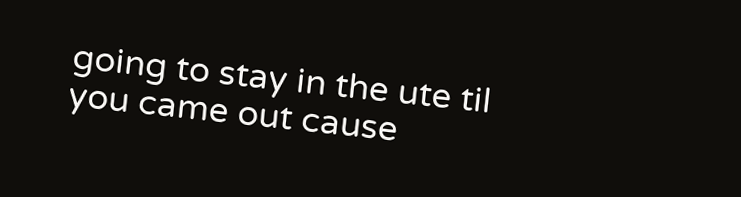going to stay in the ute til you came out cause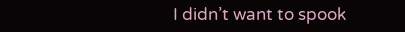I didn’t want to spook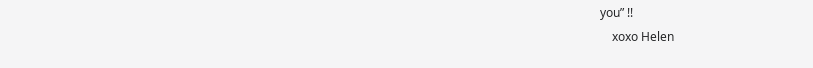you” !!
    xoxo Helen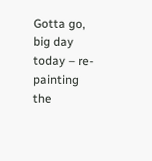Gotta go, big day today – re-painting the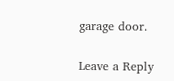garage door.

Leave a Reply